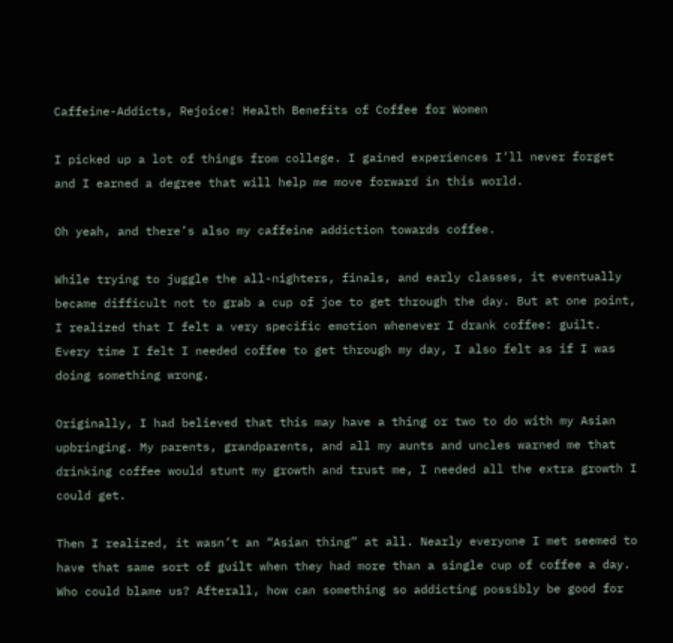Caffeine-Addicts, Rejoice! Health Benefits of Coffee for Women

I picked up a lot of things from college. I gained experiences I’ll never forget and I earned a degree that will help me move forward in this world.

Oh yeah, and there’s also my caffeine addiction towards coffee.

While trying to juggle the all-nighters, finals, and early classes, it eventually became difficult not to grab a cup of joe to get through the day. But at one point, I realized that I felt a very specific emotion whenever I drank coffee: guilt. Every time I felt I needed coffee to get through my day, I also felt as if I was doing something wrong.

Originally, I had believed that this may have a thing or two to do with my Asian upbringing. My parents, grandparents, and all my aunts and uncles warned me that drinking coffee would stunt my growth and trust me, I needed all the extra growth I could get.

Then I realized, it wasn’t an “Asian thing” at all. Nearly everyone I met seemed to have that same sort of guilt when they had more than a single cup of coffee a day. Who could blame us? Afterall, how can something so addicting possibly be good for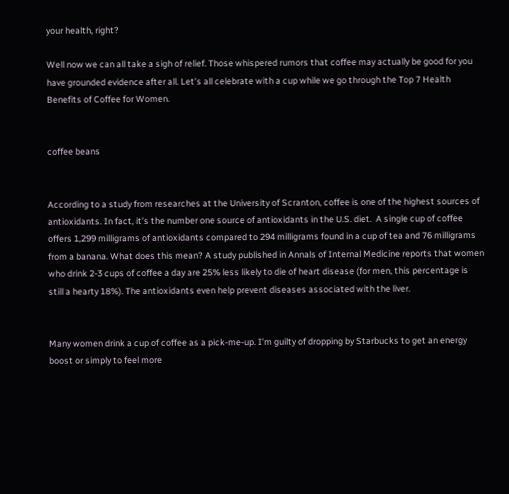your health, right?

Well now we can all take a sigh of relief. Those whispered rumors that coffee may actually be good for you have grounded evidence after all. Let’s all celebrate with a cup while we go through the Top 7 Health Benefits of Coffee for Women.


coffee beans


According to a study from researches at the University of Scranton, coffee is one of the highest sources of antioxidants. In fact, it’s the number one source of antioxidants in the U.S. diet.  A single cup of coffee offers 1,299 milligrams of antioxidants compared to 294 milligrams found in a cup of tea and 76 milligrams from a banana. What does this mean? A study published in Annals of Internal Medicine reports that women who drink 2-3 cups of coffee a day are 25% less likely to die of heart disease (for men, this percentage is still a hearty 18%). The antioxidants even help prevent diseases associated with the liver.


Many women drink a cup of coffee as a pick-me-up. I’m guilty of dropping by Starbucks to get an energy boost or simply to feel more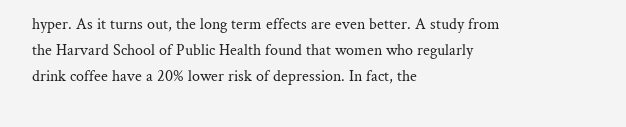hyper. As it turns out, the long term effects are even better. A study from the Harvard School of Public Health found that women who regularly drink coffee have a 20% lower risk of depression. In fact, the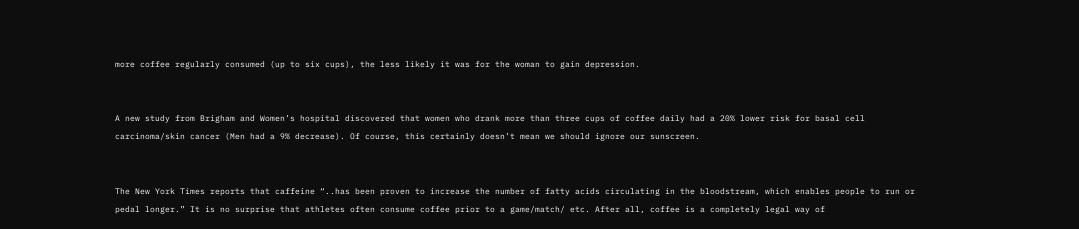more coffee regularly consumed (up to six cups), the less likely it was for the woman to gain depression.


A new study from Brigham and Women’s hospital discovered that women who drank more than three cups of coffee daily had a 20% lower risk for basal cell carcinoma/skin cancer (Men had a 9% decrease). Of course, this certainly doesn’t mean we should ignore our sunscreen.


The New York Times reports that caffeine “..has been proven to increase the number of fatty acids circulating in the bloodstream, which enables people to run or pedal longer.” It is no surprise that athletes often consume coffee prior to a game/match/ etc. After all, coffee is a completely legal way of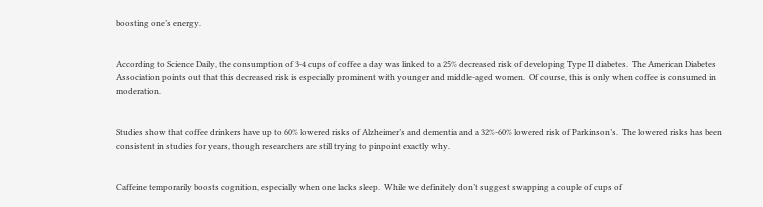boosting one’s energy.


According to Science Daily, the consumption of 3-4 cups of coffee a day was linked to a 25% decreased risk of developing Type II diabetes.  The American Diabetes Association points out that this decreased risk is especially prominent with younger and middle-aged women.  Of course, this is only when coffee is consumed in moderation.


Studies show that coffee drinkers have up to 60% lowered risks of Alzheimer’s and dementia and a 32%-60% lowered risk of Parkinson’s.  The lowered risks has been consistent in studies for years, though researchers are still trying to pinpoint exactly why.


Caffeine temporarily boosts cognition, especially when one lacks sleep.  While we definitely don’t suggest swapping a couple of cups of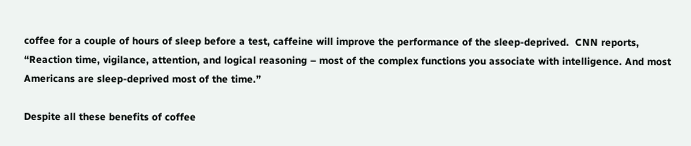coffee for a couple of hours of sleep before a test, caffeine will improve the performance of the sleep-deprived.  CNN reports, “Reaction time, vigilance, attention, and logical reasoning – most of the complex functions you associate with intelligence. And most Americans are sleep-deprived most of the time.”

Despite all these benefits of coffee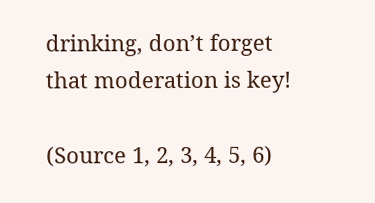drinking, don’t forget that moderation is key!

(Source 1, 2, 3, 4, 5, 6)